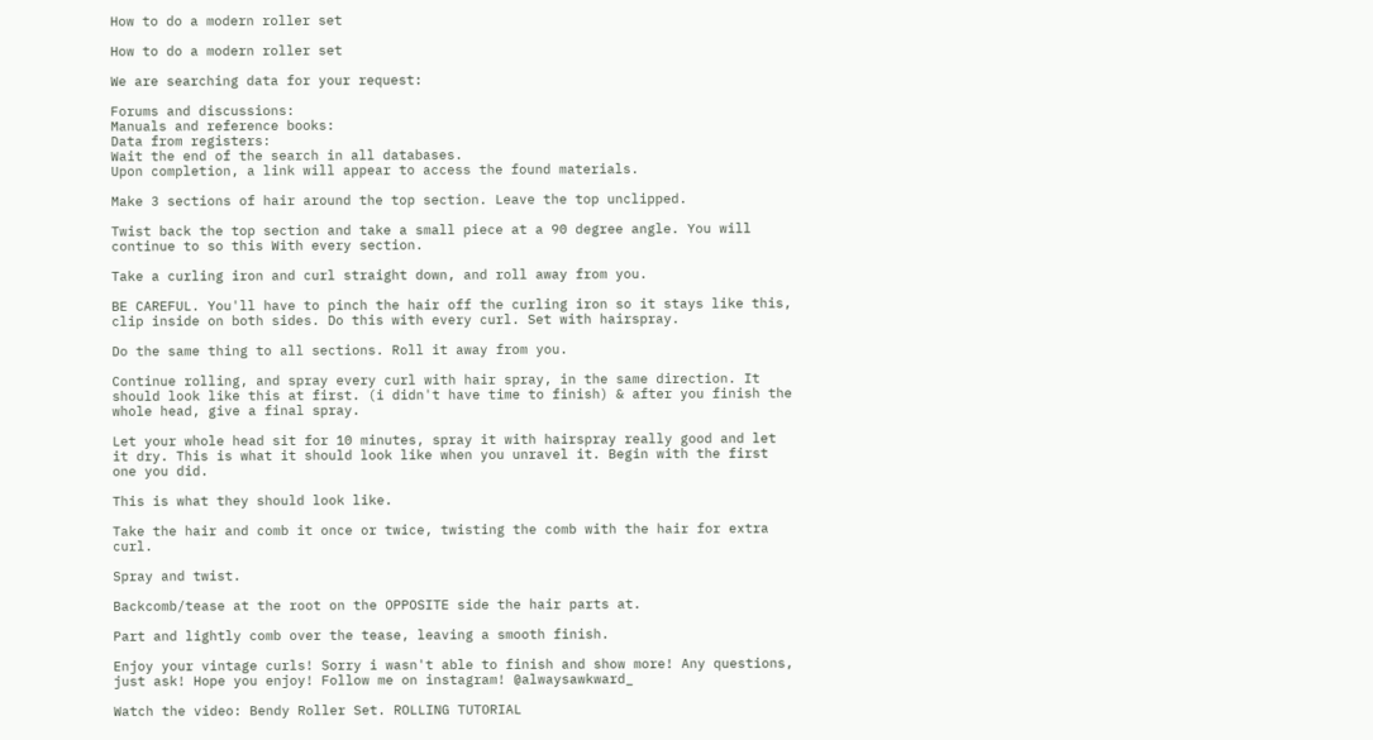How to do a modern roller set

How to do a modern roller set

We are searching data for your request:

Forums and discussions:
Manuals and reference books:
Data from registers:
Wait the end of the search in all databases.
Upon completion, a link will appear to access the found materials.

Make 3 sections of hair around the top section. Leave the top unclipped.

Twist back the top section and take a small piece at a 90 degree angle. You will continue to so this With every section.

Take a curling iron and curl straight down, and roll away from you.

BE CAREFUL. You'll have to pinch the hair off the curling iron so it stays like this, clip inside on both sides. Do this with every curl. Set with hairspray.

Do the same thing to all sections. Roll it away from you.

Continue rolling, and spray every curl with hair spray, in the same direction. It should look like this at first. (i didn't have time to finish) & after you finish the whole head, give a final spray.

Let your whole head sit for 10 minutes, spray it with hairspray really good and let it dry. This is what it should look like when you unravel it. Begin with the first one you did.

This is what they should look like.

Take the hair and comb it once or twice, twisting the comb with the hair for extra curl.

Spray and twist.

Backcomb/tease at the root on the OPPOSITE side the hair parts at.

Part and lightly comb over the tease, leaving a smooth finish.

Enjoy your vintage curls! Sorry i wasn't able to finish and show more! Any questions, just ask! Hope you enjoy! Follow me on instagram! @alwaysawkward_

Watch the video: Bendy Roller Set. ROLLING TUTORIAL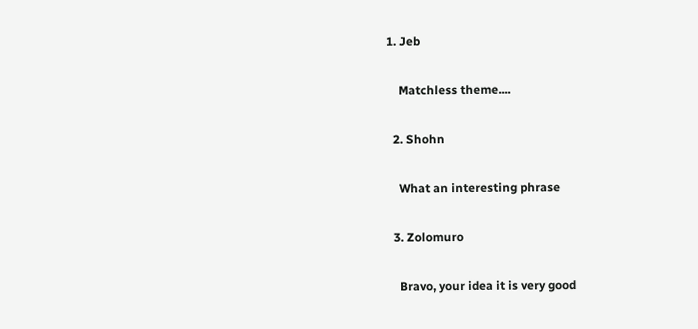1. Jeb

    Matchless theme....

  2. Shohn

    What an interesting phrase

  3. Zolomuro

    Bravo, your idea it is very good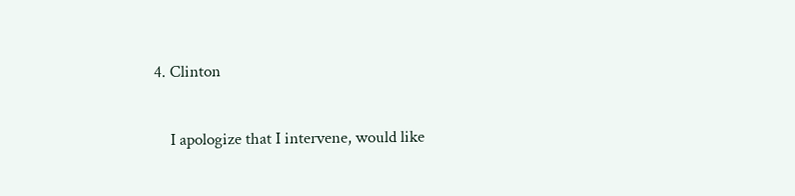4. Clinton

    I apologize that I intervene, would like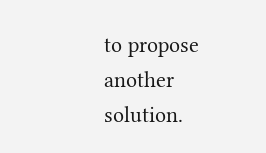to propose another solution.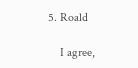5. Roald

    I agree,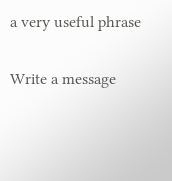a very useful phrase

Write a message